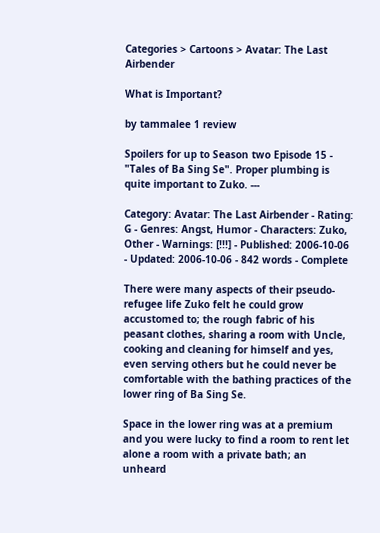Categories > Cartoons > Avatar: The Last Airbender

What is Important?

by tammalee 1 review

Spoilers for up to Season two Episode 15 - "Tales of Ba Sing Se". Proper plumbing is quite important to Zuko. ---

Category: Avatar: The Last Airbender - Rating: G - Genres: Angst, Humor - Characters: Zuko, Other - Warnings: [!!!] - Published: 2006-10-06 - Updated: 2006-10-06 - 842 words - Complete

There were many aspects of their pseudo-refugee life Zuko felt he could grow accustomed to; the rough fabric of his peasant clothes, sharing a room with Uncle, cooking and cleaning for himself and yes, even serving others but he could never be comfortable with the bathing practices of the lower ring of Ba Sing Se.

Space in the lower ring was at a premium and you were lucky to find a room to rent let alone a room with a private bath; an unheard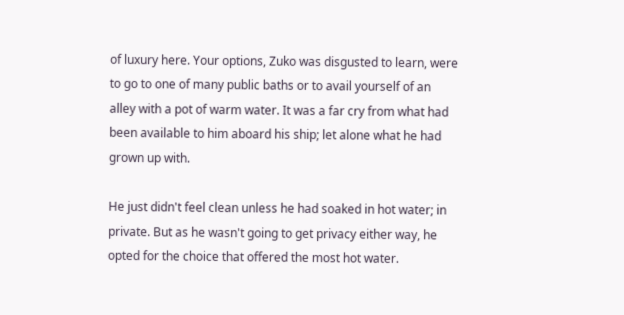of luxury here. Your options, Zuko was disgusted to learn, were to go to one of many public baths or to avail yourself of an alley with a pot of warm water. It was a far cry from what had been available to him aboard his ship; let alone what he had grown up with.

He just didn't feel clean unless he had soaked in hot water; in private. But as he wasn't going to get privacy either way, he opted for the choice that offered the most hot water.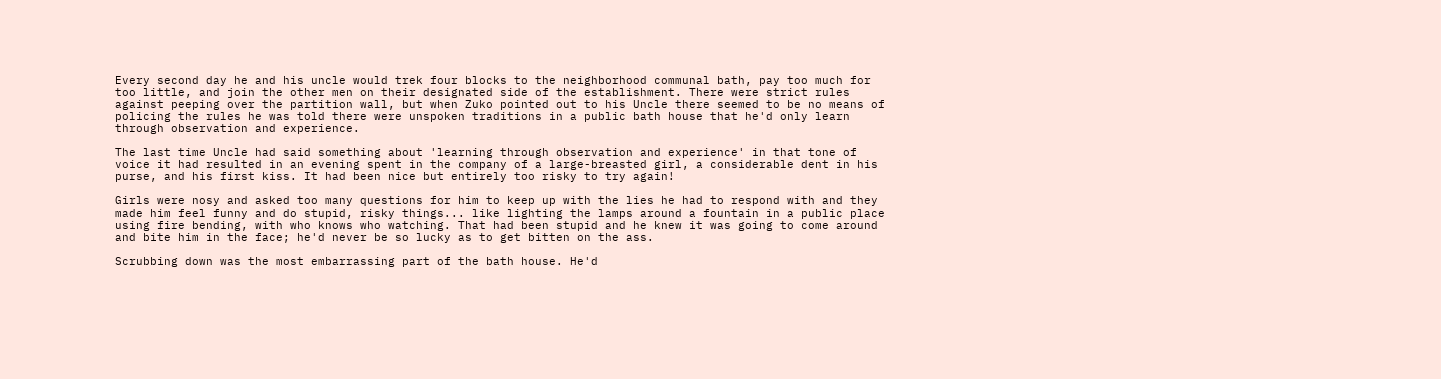Every second day he and his uncle would trek four blocks to the neighborhood communal bath, pay too much for too little, and join the other men on their designated side of the establishment. There were strict rules against peeping over the partition wall, but when Zuko pointed out to his Uncle there seemed to be no means of policing the rules he was told there were unspoken traditions in a public bath house that he'd only learn through observation and experience.

The last time Uncle had said something about 'learning through observation and experience' in that tone of voice it had resulted in an evening spent in the company of a large-breasted girl, a considerable dent in his purse, and his first kiss. It had been nice but entirely too risky to try again!

Girls were nosy and asked too many questions for him to keep up with the lies he had to respond with and they made him feel funny and do stupid, risky things... like lighting the lamps around a fountain in a public place using fire bending, with who knows who watching. That had been stupid and he knew it was going to come around and bite him in the face; he'd never be so lucky as to get bitten on the ass.

Scrubbing down was the most embarrassing part of the bath house. He'd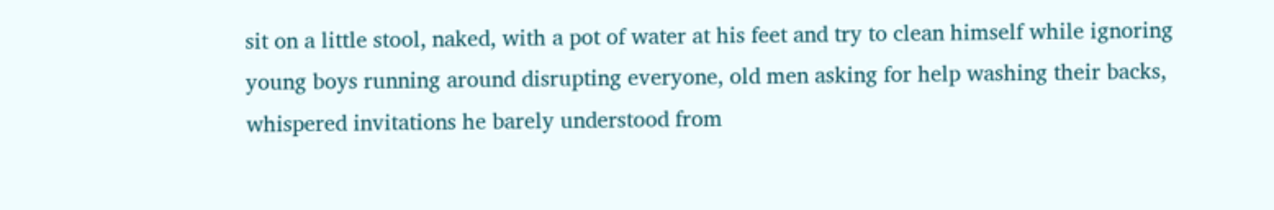sit on a little stool, naked, with a pot of water at his feet and try to clean himself while ignoring young boys running around disrupting everyone, old men asking for help washing their backs, whispered invitations he barely understood from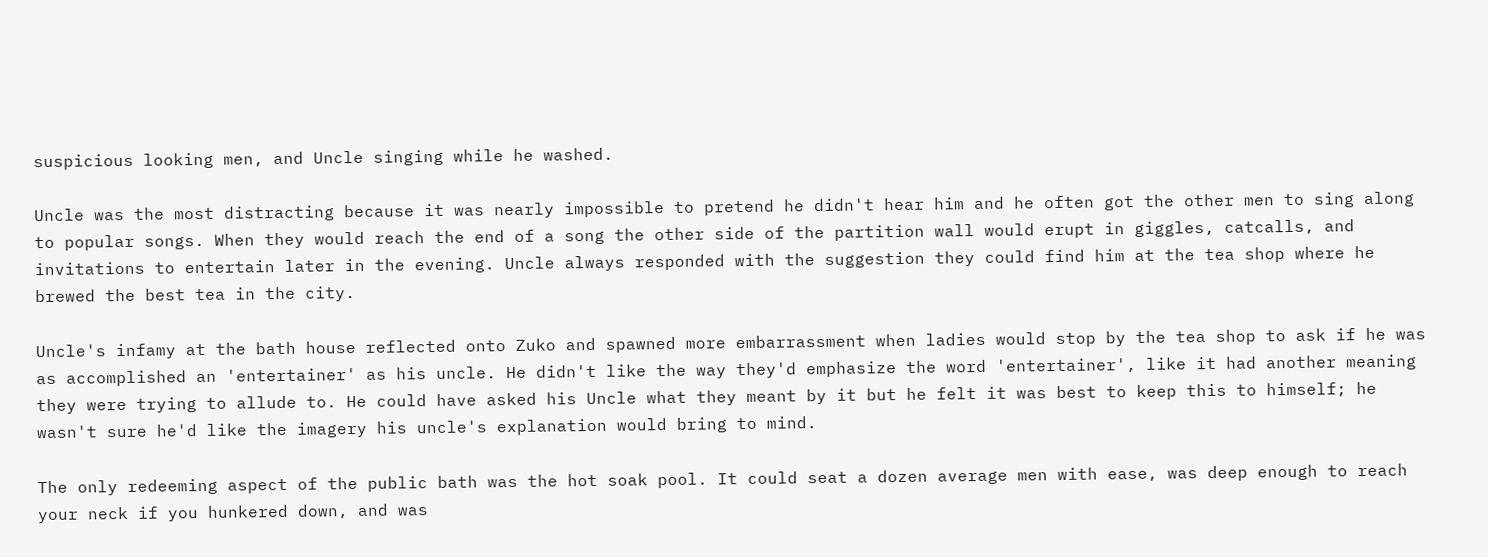suspicious looking men, and Uncle singing while he washed.

Uncle was the most distracting because it was nearly impossible to pretend he didn't hear him and he often got the other men to sing along to popular songs. When they would reach the end of a song the other side of the partition wall would erupt in giggles, catcalls, and invitations to entertain later in the evening. Uncle always responded with the suggestion they could find him at the tea shop where he brewed the best tea in the city.

Uncle's infamy at the bath house reflected onto Zuko and spawned more embarrassment when ladies would stop by the tea shop to ask if he was as accomplished an 'entertainer' as his uncle. He didn't like the way they'd emphasize the word 'entertainer', like it had another meaning they were trying to allude to. He could have asked his Uncle what they meant by it but he felt it was best to keep this to himself; he wasn't sure he'd like the imagery his uncle's explanation would bring to mind.

The only redeeming aspect of the public bath was the hot soak pool. It could seat a dozen average men with ease, was deep enough to reach your neck if you hunkered down, and was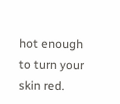hot enough to turn your skin red.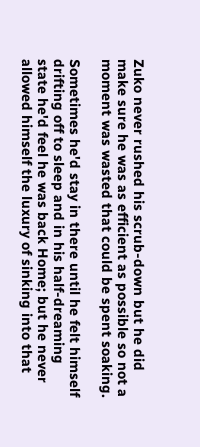Zuko never rushed his scrub-down but he did make sure he was as efficient as possible so not a moment was wasted that could be spent soaking.

Sometimes he'd stay in there until he felt himself drifting off to sleep and in his half-dreaming state he'd feel he was back Home; but he never allowed himself the luxury of sinking into that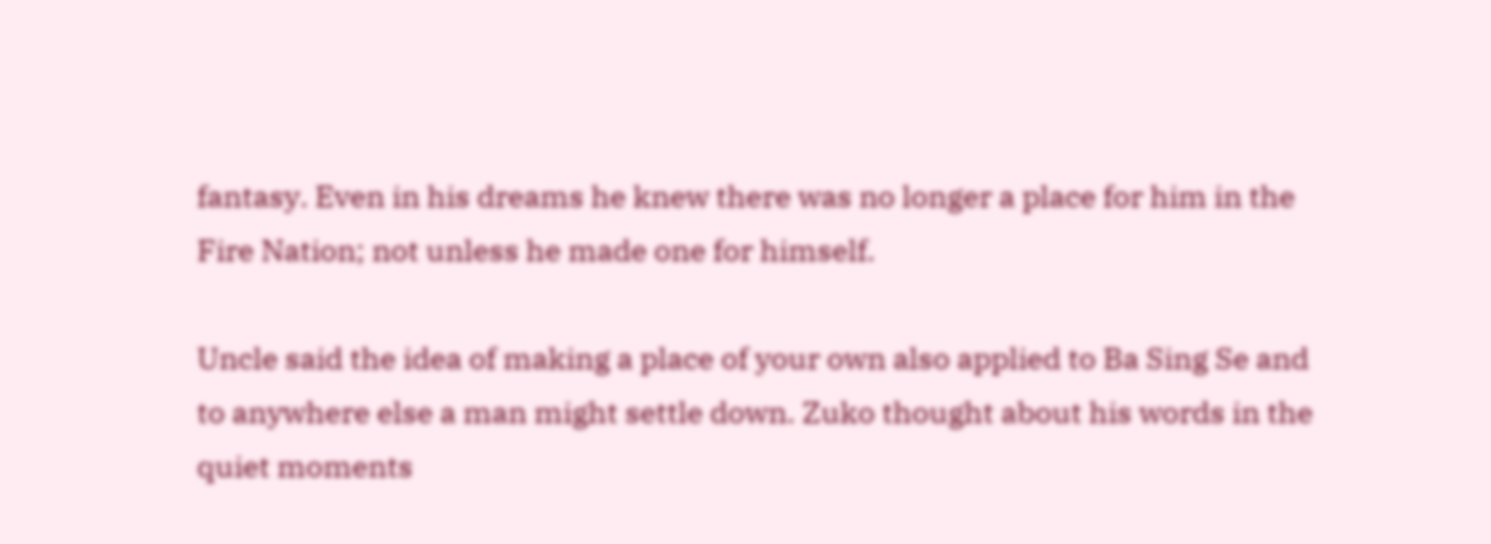fantasy. Even in his dreams he knew there was no longer a place for him in the Fire Nation; not unless he made one for himself.

Uncle said the idea of making a place of your own also applied to Ba Sing Se and to anywhere else a man might settle down. Zuko thought about his words in the quiet moments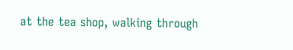at the tea shop, walking through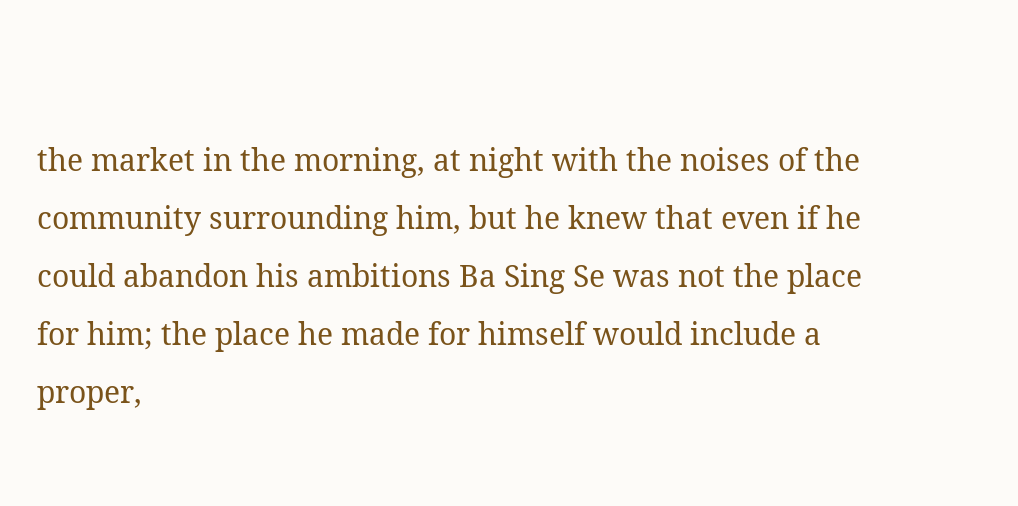the market in the morning, at night with the noises of the community surrounding him, but he knew that even if he could abandon his ambitions Ba Sing Se was not the place for him; the place he made for himself would include a proper,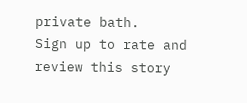private bath.
Sign up to rate and review this story